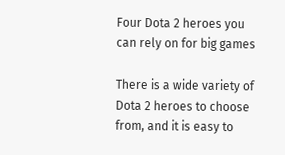Four Dota 2 heroes you can rely on for big games

There is a wide variety of Dota 2 heroes to choose from, and it is easy to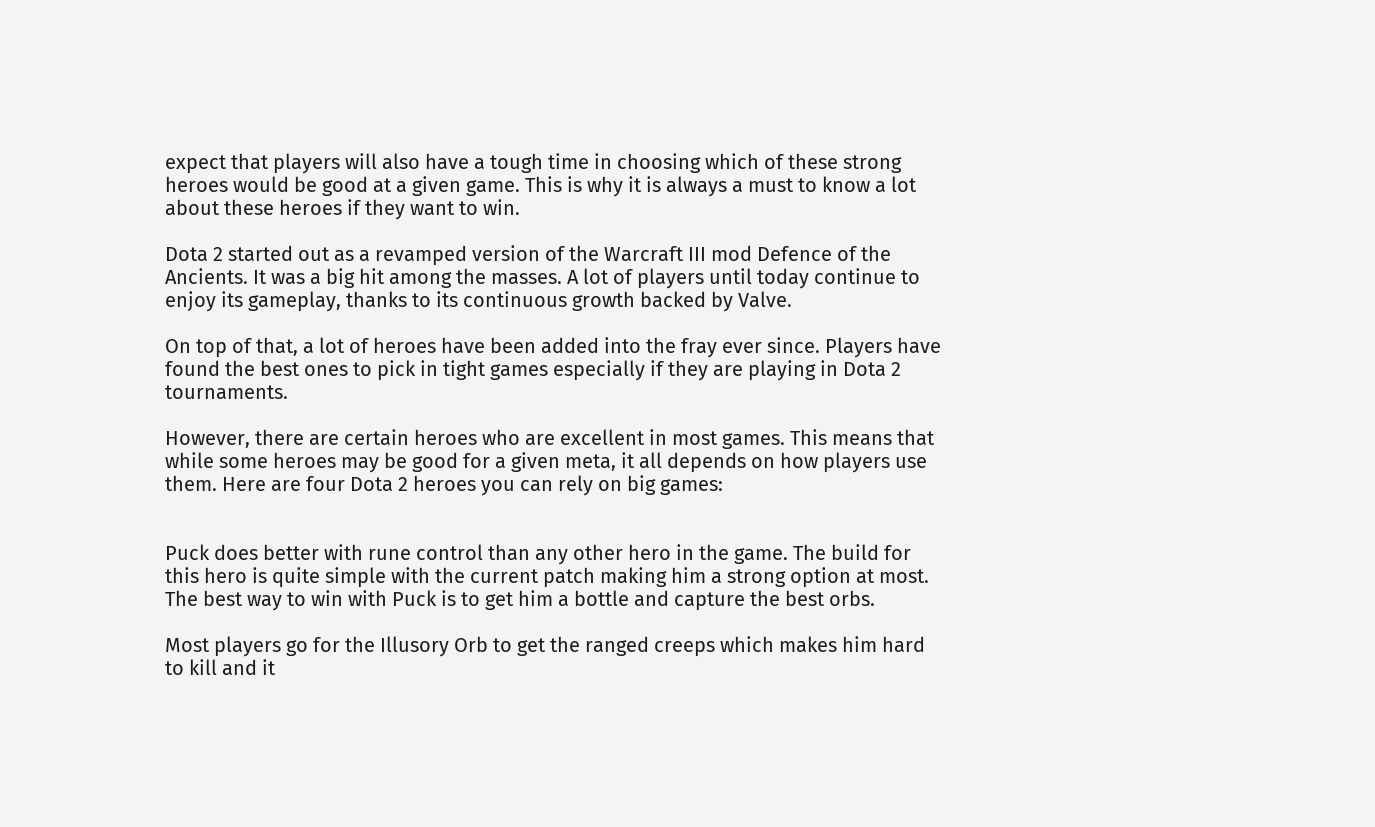expect that players will also have a tough time in choosing which of these strong heroes would be good at a given game. This is why it is always a must to know a lot about these heroes if they want to win.

Dota 2 started out as a revamped version of the Warcraft III mod Defence of the Ancients. It was a big hit among the masses. A lot of players until today continue to enjoy its gameplay, thanks to its continuous growth backed by Valve.

On top of that, a lot of heroes have been added into the fray ever since. Players have found the best ones to pick in tight games especially if they are playing in Dota 2 tournaments.

However, there are certain heroes who are excellent in most games. This means that while some heroes may be good for a given meta, it all depends on how players use them. Here are four Dota 2 heroes you can rely on big games:


Puck does better with rune control than any other hero in the game. The build for this hero is quite simple with the current patch making him a strong option at most. The best way to win with Puck is to get him a bottle and capture the best orbs.

Most players go for the Illusory Orb to get the ranged creeps which makes him hard to kill and it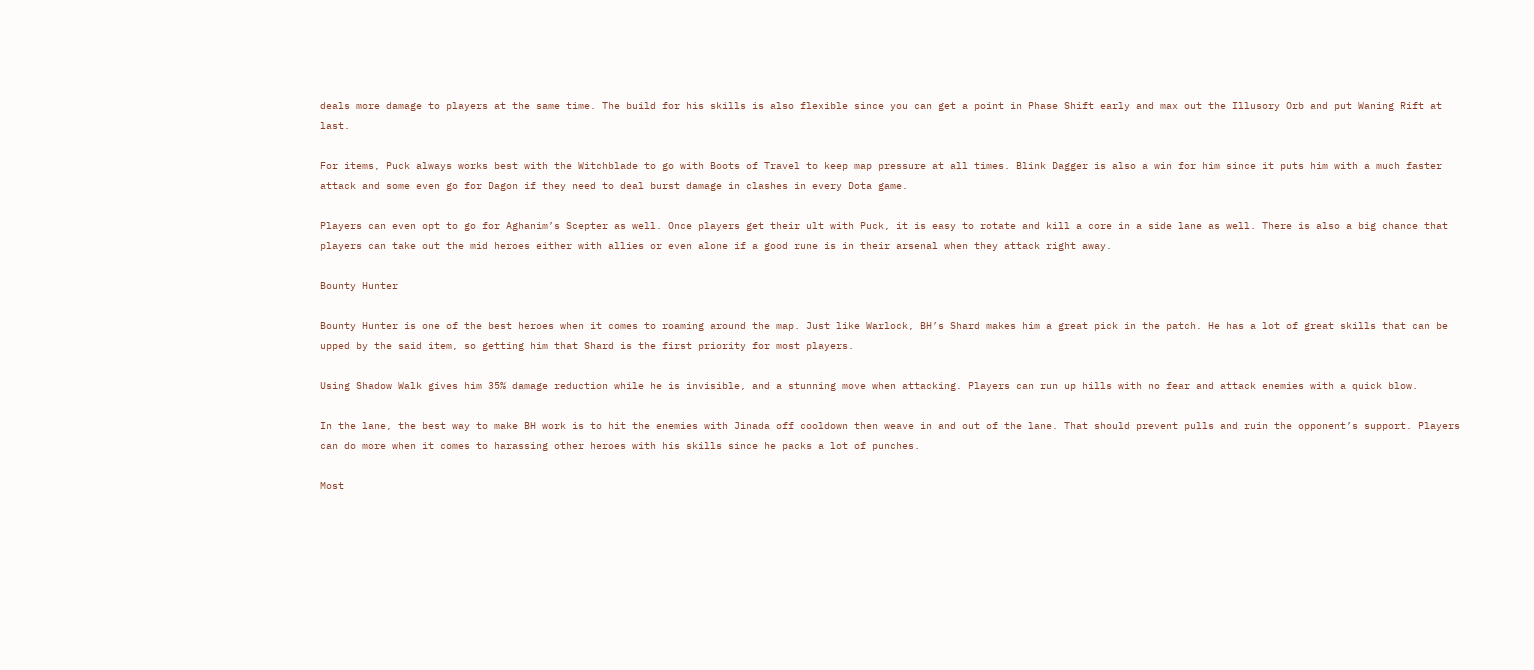deals more damage to players at the same time. The build for his skills is also flexible since you can get a point in Phase Shift early and max out the Illusory Orb and put Waning Rift at last.

For items, Puck always works best with the Witchblade to go with Boots of Travel to keep map pressure at all times. Blink Dagger is also a win for him since it puts him with a much faster attack and some even go for Dagon if they need to deal burst damage in clashes in every Dota game.

Players can even opt to go for Aghanim’s Scepter as well. Once players get their ult with Puck, it is easy to rotate and kill a core in a side lane as well. There is also a big chance that players can take out the mid heroes either with allies or even alone if a good rune is in their arsenal when they attack right away.

Bounty Hunter

Bounty Hunter is one of the best heroes when it comes to roaming around the map. Just like Warlock, BH’s Shard makes him a great pick in the patch. He has a lot of great skills that can be upped by the said item, so getting him that Shard is the first priority for most players.

Using Shadow Walk gives him 35% damage reduction while he is invisible, and a stunning move when attacking. Players can run up hills with no fear and attack enemies with a quick blow.

In the lane, the best way to make BH work is to hit the enemies with Jinada off cooldown then weave in and out of the lane. That should prevent pulls and ruin the opponent’s support. Players can do more when it comes to harassing other heroes with his skills since he packs a lot of punches.

Most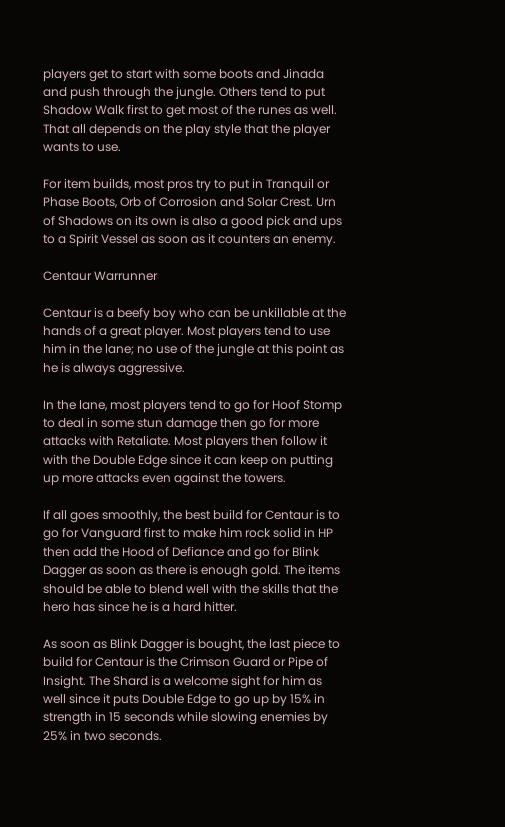players get to start with some boots and Jinada and push through the jungle. Others tend to put Shadow Walk first to get most of the runes as well. That all depends on the play style that the player wants to use.

For item builds, most pros try to put in Tranquil or Phase Boots, Orb of Corrosion and Solar Crest. Urn of Shadows on its own is also a good pick and ups to a Spirit Vessel as soon as it counters an enemy.

Centaur Warrunner

Centaur is a beefy boy who can be unkillable at the hands of a great player. Most players tend to use him in the lane; no use of the jungle at this point as he is always aggressive.

In the lane, most players tend to go for Hoof Stomp to deal in some stun damage then go for more attacks with Retaliate. Most players then follow it with the Double Edge since it can keep on putting up more attacks even against the towers.

If all goes smoothly, the best build for Centaur is to go for Vanguard first to make him rock solid in HP then add the Hood of Defiance and go for Blink Dagger as soon as there is enough gold. The items should be able to blend well with the skills that the hero has since he is a hard hitter.

As soon as Blink Dagger is bought, the last piece to build for Centaur is the Crimson Guard or Pipe of Insight. The Shard is a welcome sight for him as well since it puts Double Edge to go up by 15% in strength in 15 seconds while slowing enemies by 25% in two seconds.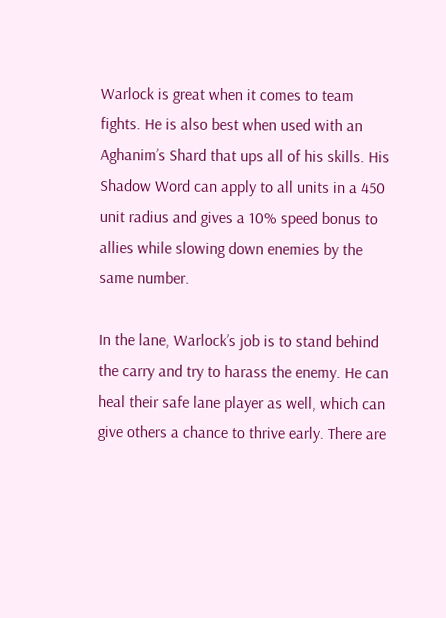Warlock is great when it comes to team fights. He is also best when used with an Aghanim’s Shard that ups all of his skills. His Shadow Word can apply to all units in a 450 unit radius and gives a 10% speed bonus to allies while slowing down enemies by the same number.

In the lane, Warlock’s job is to stand behind the carry and try to harass the enemy. He can heal their safe lane player as well, which can give others a chance to thrive early. There are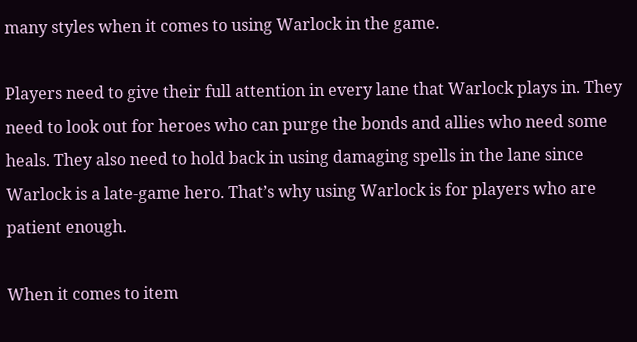many styles when it comes to using Warlock in the game.

Players need to give their full attention in every lane that Warlock plays in. They need to look out for heroes who can purge the bonds and allies who need some heals. They also need to hold back in using damaging spells in the lane since Warlock is a late-game hero. That’s why using Warlock is for players who are patient enough.

When it comes to item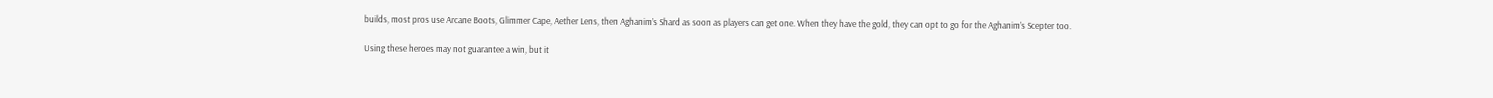builds, most pros use Arcane Boots, Glimmer Cape, Aether Lens, then Aghanim’s Shard as soon as players can get one. When they have the gold, they can opt to go for the Aghanim’s Scepter too.

Using these heroes may not guarantee a win, but it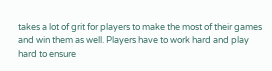takes a lot of grit for players to make the most of their games and win them as well. Players have to work hard and play hard to ensure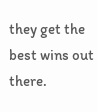they get the best wins out there.